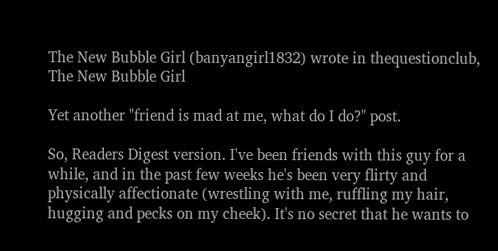The New Bubble Girl (banyangirl1832) wrote in thequestionclub,
The New Bubble Girl

Yet another "friend is mad at me, what do I do?" post.

So, Readers Digest version. I've been friends with this guy for a while, and in the past few weeks he's been very flirty and physically affectionate (wrestling with me, ruffling my hair, hugging and pecks on my cheek). It's no secret that he wants to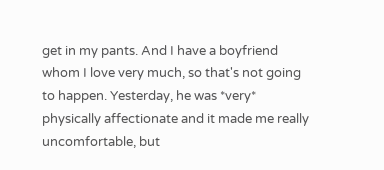get in my pants. And I have a boyfriend whom I love very much, so that's not going to happen. Yesterday, he was *very* physically affectionate and it made me really uncomfortable, but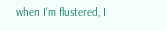when I'm flustered, I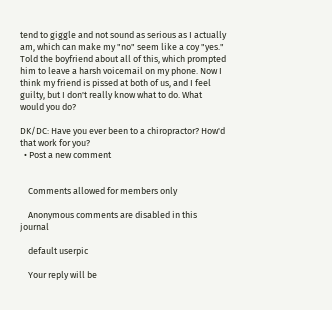tend to giggle and not sound as serious as I actually am, which can make my "no" seem like a coy "yes." Told the boyfriend about all of this, which prompted him to leave a harsh voicemail on my phone. Now I think my friend is pissed at both of us, and I feel guilty, but I don't really know what to do. What would you do?

DK/DC: Have you ever been to a chiropractor? How'd that work for you?
  • Post a new comment


    Comments allowed for members only

    Anonymous comments are disabled in this journal

    default userpic

    Your reply will be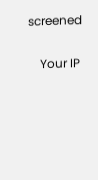screened

    Your IP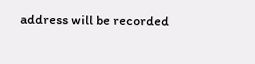address will be recorded